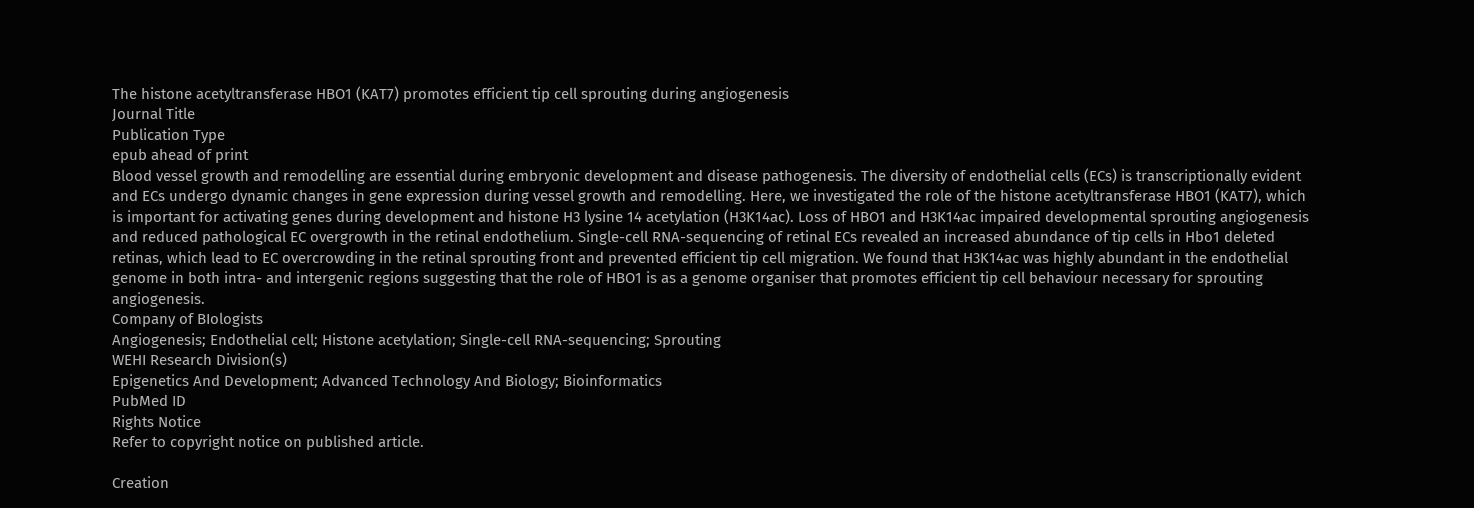The histone acetyltransferase HBO1 (KAT7) promotes efficient tip cell sprouting during angiogenesis
Journal Title
Publication Type
epub ahead of print
Blood vessel growth and remodelling are essential during embryonic development and disease pathogenesis. The diversity of endothelial cells (ECs) is transcriptionally evident and ECs undergo dynamic changes in gene expression during vessel growth and remodelling. Here, we investigated the role of the histone acetyltransferase HBO1 (KAT7), which is important for activating genes during development and histone H3 lysine 14 acetylation (H3K14ac). Loss of HBO1 and H3K14ac impaired developmental sprouting angiogenesis and reduced pathological EC overgrowth in the retinal endothelium. Single-cell RNA-sequencing of retinal ECs revealed an increased abundance of tip cells in Hbo1 deleted retinas, which lead to EC overcrowding in the retinal sprouting front and prevented efficient tip cell migration. We found that H3K14ac was highly abundant in the endothelial genome in both intra- and intergenic regions suggesting that the role of HBO1 is as a genome organiser that promotes efficient tip cell behaviour necessary for sprouting angiogenesis.
Company of BIologists
Angiogenesis; Endothelial cell; Histone acetylation; Single-cell RNA-sequencing; Sprouting
WEHI Research Division(s)
Epigenetics And Development; Advanced Technology And Biology; Bioinformatics
PubMed ID
Rights Notice
Refer to copyright notice on published article.

Creation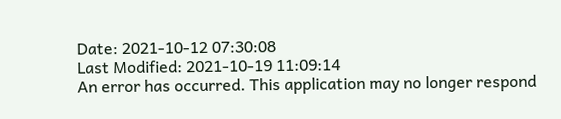Date: 2021-10-12 07:30:08
Last Modified: 2021-10-19 11:09:14
An error has occurred. This application may no longer respond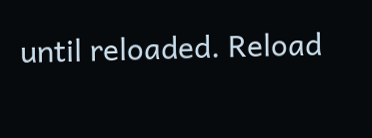until reloaded. Reload